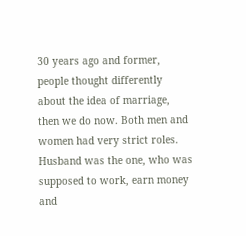30 years ago and former, people thought differently about the idea of marriage, then we do now. Both men and women had very strict roles. Husband was the one, who was supposed to work, earn money and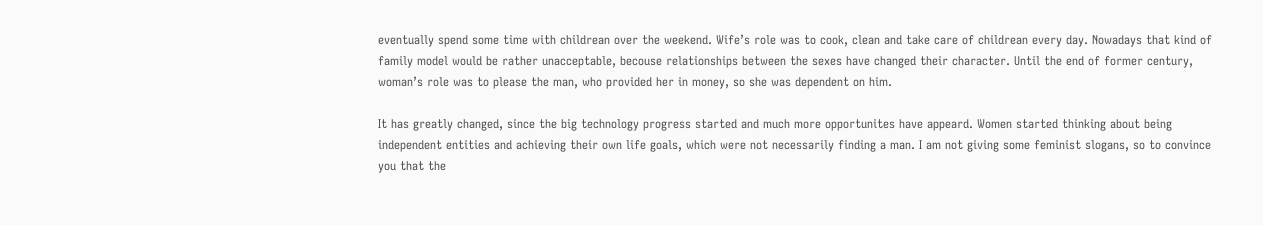eventually spend some time with childrean over the weekend. Wife’s role was to cook, clean and take care of childrean every day. Nowadays that kind of family model would be rather unacceptable, becouse relationships between the sexes have changed their character. Until the end of former century, woman’s role was to please the man, who provided her in money, so she was dependent on him.

It has greatly changed, since the big technology progress started and much more opportunites have appeard. Women started thinking about being independent entities and achieving their own life goals, which were not necessarily finding a man. I am not giving some feminist slogans, so to convince you that the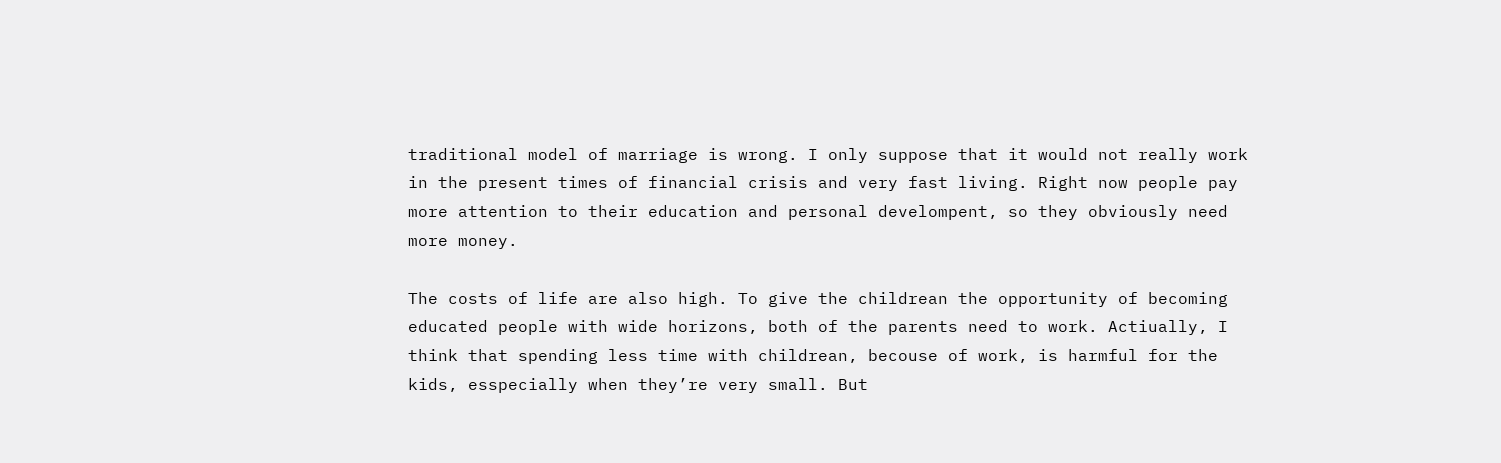traditional model of marriage is wrong. I only suppose that it would not really work in the present times of financial crisis and very fast living. Right now people pay more attention to their education and personal develompent, so they obviously need more money.

The costs of life are also high. To give the childrean the opportunity of becoming educated people with wide horizons, both of the parents need to work. Actiually, I think that spending less time with childrean, becouse of work, is harmful for the kids, esspecially when they’re very small. But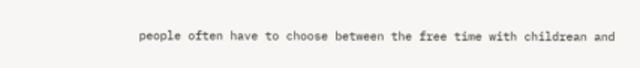people often have to choose between the free time with childrean and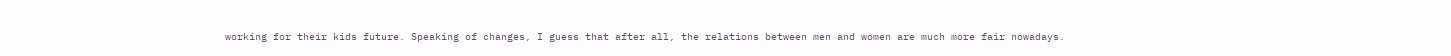working for their kids future. Speaking of changes, I guess that after all, the relations between men and women are much more fair nowadays.